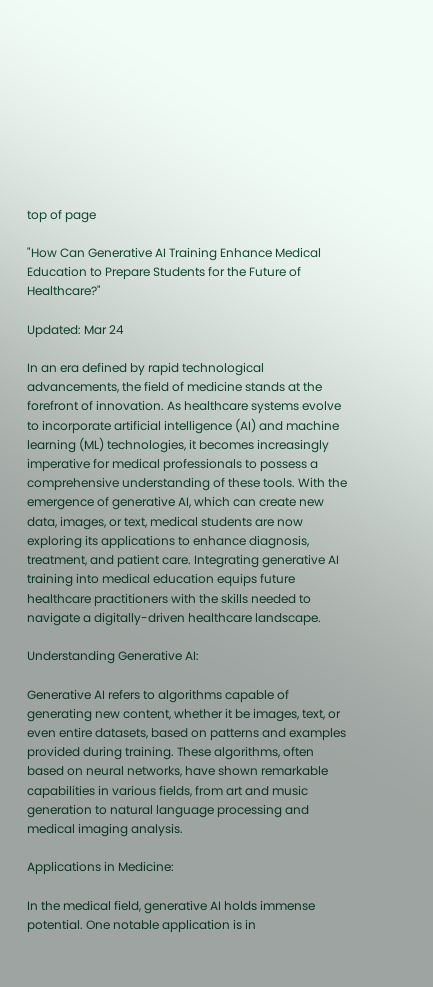top of page

"How Can Generative AI Training Enhance Medical Education to Prepare Students for the Future of Healthcare?"

Updated: Mar 24

In an era defined by rapid technological advancements, the field of medicine stands at the forefront of innovation. As healthcare systems evolve to incorporate artificial intelligence (AI) and machine learning (ML) technologies, it becomes increasingly imperative for medical professionals to possess a comprehensive understanding of these tools. With the emergence of generative AI, which can create new data, images, or text, medical students are now exploring its applications to enhance diagnosis, treatment, and patient care. Integrating generative AI training into medical education equips future healthcare practitioners with the skills needed to navigate a digitally-driven healthcare landscape.

Understanding Generative AI:

Generative AI refers to algorithms capable of generating new content, whether it be images, text, or even entire datasets, based on patterns and examples provided during training. These algorithms, often based on neural networks, have shown remarkable capabilities in various fields, from art and music generation to natural language processing and medical imaging analysis.

Applications in Medicine:

In the medical field, generative AI holds immense potential. One notable application is in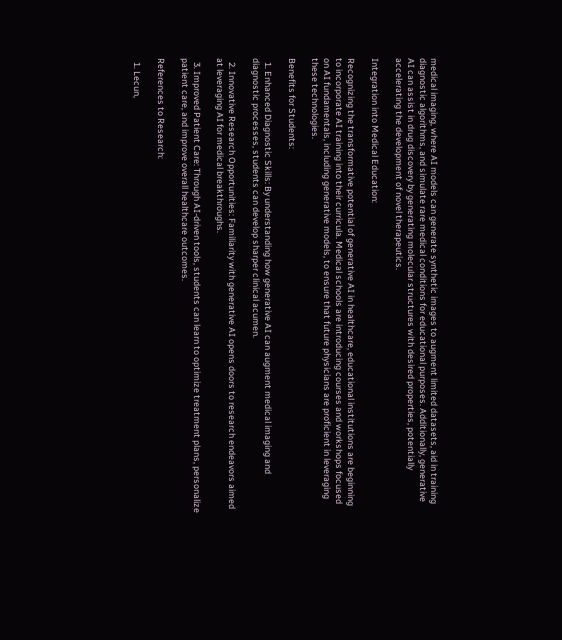medical imaging, where AI models can generate synthetic images to augment limited datasets, aid in training diagnostic algorithms, and simulate rare medical conditions for educational purposes. Additionally, generative AI can assist in drug discovery by generating molecular structures with desired properties, potentially accelerating the development of novel therapeutics.

Integration into Medical Education:

Recognizing the transformative potential of generative AI in healthcare, educational institutions are beginning to incorporate AI training into their curricula. Medical schools are introducing courses and workshops focused on AI fundamentals, including generative models, to ensure that future physicians are proficient in leveraging these technologies.

Benefits for Students:

  1. Enhanced Diagnostic Skills: By understanding how generative AI can augment medical imaging and diagnostic processes, students can develop sharper clinical acumen.

  2. Innovative Research Opportunities: Familiarity with generative AI opens doors to research endeavors aimed at leveraging AI for medical breakthroughs.

  3. Improved Patient Care: Through AI-driven tools, students can learn to optimize treatment plans, personalize patient care, and improve overall healthcare outcomes.

References to Research:

  1. Lecun,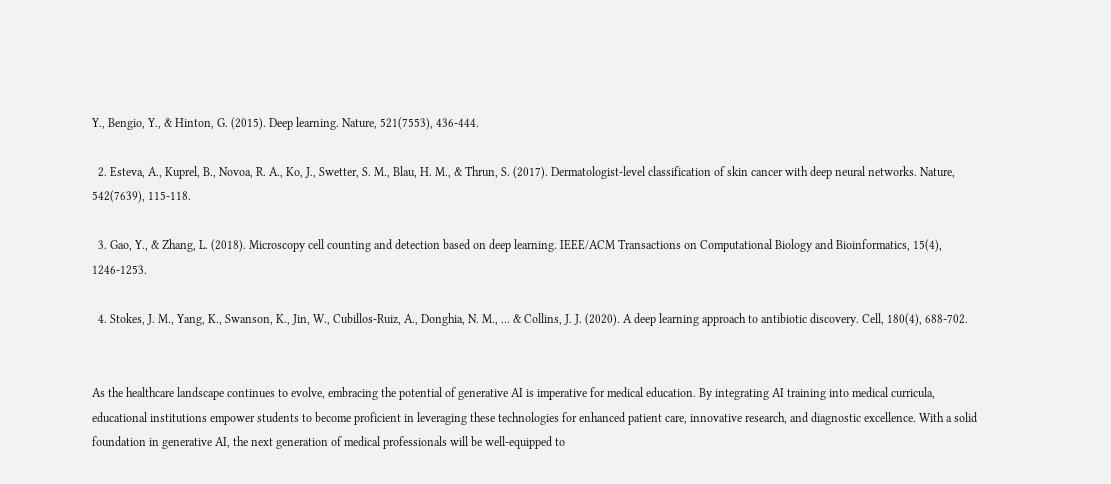Y., Bengio, Y., & Hinton, G. (2015). Deep learning. Nature, 521(7553), 436-444.

  2. Esteva, A., Kuprel, B., Novoa, R. A., Ko, J., Swetter, S. M., Blau, H. M., & Thrun, S. (2017). Dermatologist-level classification of skin cancer with deep neural networks. Nature, 542(7639), 115-118.

  3. Gao, Y., & Zhang, L. (2018). Microscopy cell counting and detection based on deep learning. IEEE/ACM Transactions on Computational Biology and Bioinformatics, 15(4), 1246-1253.

  4. Stokes, J. M., Yang, K., Swanson, K., Jin, W., Cubillos-Ruiz, A., Donghia, N. M., ... & Collins, J. J. (2020). A deep learning approach to antibiotic discovery. Cell, 180(4), 688-702.


As the healthcare landscape continues to evolve, embracing the potential of generative AI is imperative for medical education. By integrating AI training into medical curricula, educational institutions empower students to become proficient in leveraging these technologies for enhanced patient care, innovative research, and diagnostic excellence. With a solid foundation in generative AI, the next generation of medical professionals will be well-equipped to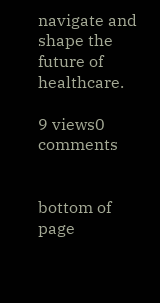navigate and shape the future of healthcare.

9 views0 comments


bottom of page